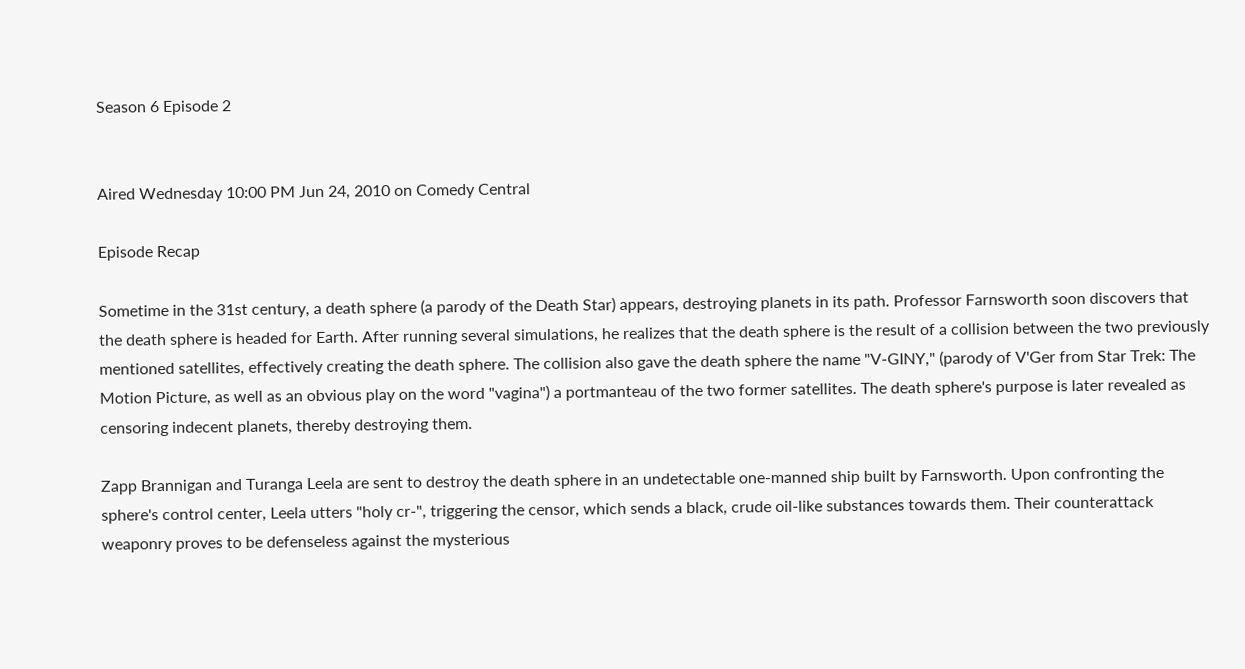Season 6 Episode 2


Aired Wednesday 10:00 PM Jun 24, 2010 on Comedy Central

Episode Recap

Sometime in the 31st century, a death sphere (a parody of the Death Star) appears, destroying planets in its path. Professor Farnsworth soon discovers that the death sphere is headed for Earth. After running several simulations, he realizes that the death sphere is the result of a collision between the two previously mentioned satellites, effectively creating the death sphere. The collision also gave the death sphere the name "V-GINY," (parody of V'Ger from Star Trek: The Motion Picture, as well as an obvious play on the word "vagina") a portmanteau of the two former satellites. The death sphere's purpose is later revealed as censoring indecent planets, thereby destroying them.

Zapp Brannigan and Turanga Leela are sent to destroy the death sphere in an undetectable one-manned ship built by Farnsworth. Upon confronting the sphere's control center, Leela utters "holy cr-", triggering the censor, which sends a black, crude oil-like substances towards them. Their counterattack weaponry proves to be defenseless against the mysterious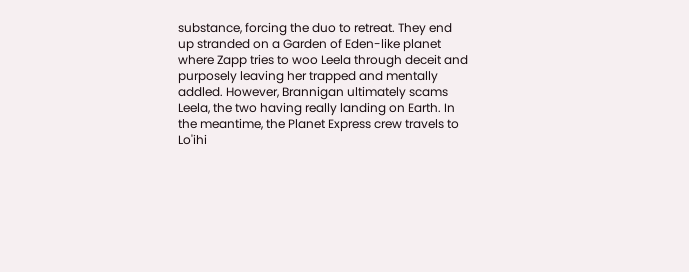substance, forcing the duo to retreat. They end up stranded on a Garden of Eden-like planet where Zapp tries to woo Leela through deceit and purposely leaving her trapped and mentally addled. However, Brannigan ultimately scams Leela, the two having really landing on Earth. In the meantime, the Planet Express crew travels to Lo'ihi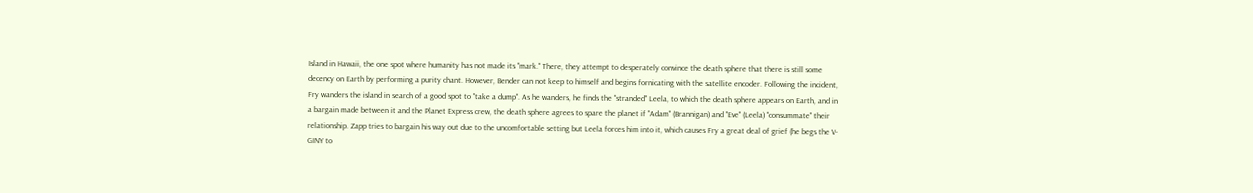Island in Hawaii, the one spot where humanity has not made its "mark." There, they attempt to desperately convince the death sphere that there is still some decency on Earth by performing a purity chant. However, Bender can not keep to himself and begins fornicating with the satellite encoder. Following the incident, Fry wanders the island in search of a good spot to "take a dump". As he wanders, he finds the "stranded" Leela, to which the death sphere appears on Earth, and in a bargain made between it and the Planet Express crew, the death sphere agrees to spare the planet if "Adam" (Brannigan) and "Eve" (Leela) "consummate" their relationship. Zapp tries to bargain his way out due to the uncomfortable setting but Leela forces him into it, which causes Fry a great deal of grief (he begs the V-GINY to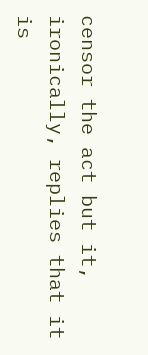censor the act but it, ironically, replies that it is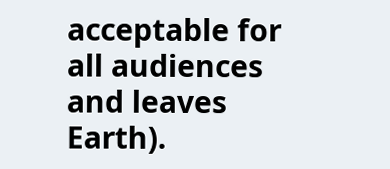acceptable for all audiences and leaves Earth).